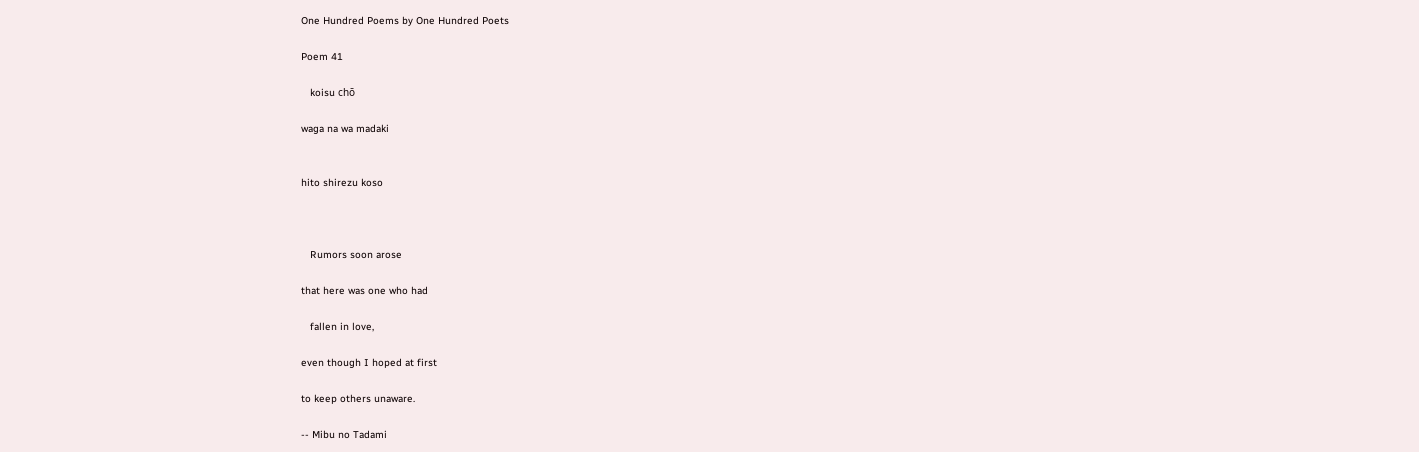One Hundred Poems by One Hundred Poets

Poem 41

   koisu chō

waga na wa madaki


hito shirezu koso



   Rumors soon arose

that here was one who had

   fallen in love,

even though I hoped at first

to keep others unaware.

-- Mibu no Tadami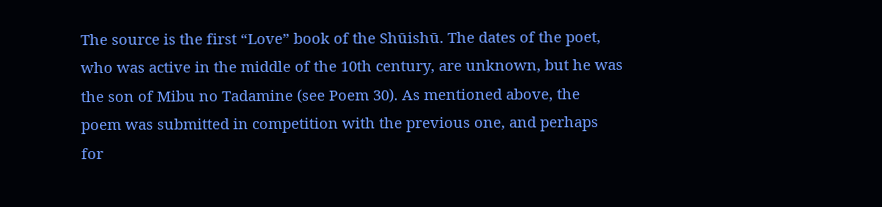The source is the first “Love” book of the Shūishū. The dates of the poet, who was active in the middle of the 10th century, are unknown, but he was the son of Mibu no Tadamine (see Poem 30). As mentioned above, the poem was submitted in competition with the previous one, and perhaps for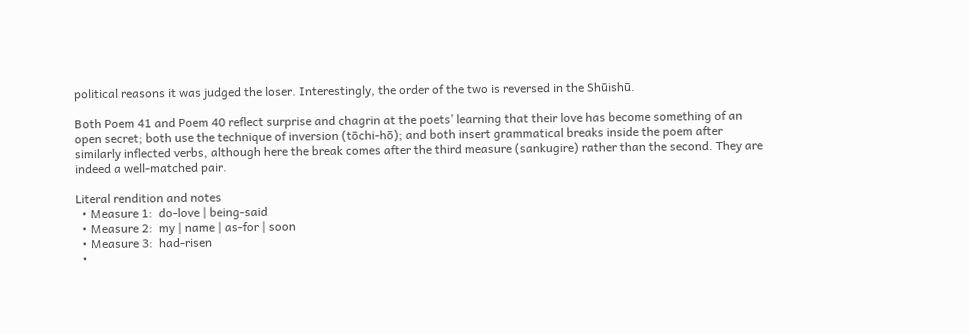political reasons it was judged the loser. Interestingly, the order of the two is reversed in the Shūishū.

Both Poem 41 and Poem 40 reflect surprise and chagrin at the poets’ learning that their love has become something of an open secret; both use the technique of inversion (tōchi-hō); and both insert grammatical breaks inside the poem after similarly inflected verbs, although here the break comes after the third measure (sankugire) rather than the second. They are indeed a well-matched pair.

Literal rendition and notes
  • Measure 1:  do-love | being-said
  • Measure 2:  my | name | as-for | soon
  • Measure 3:  had-risen
  •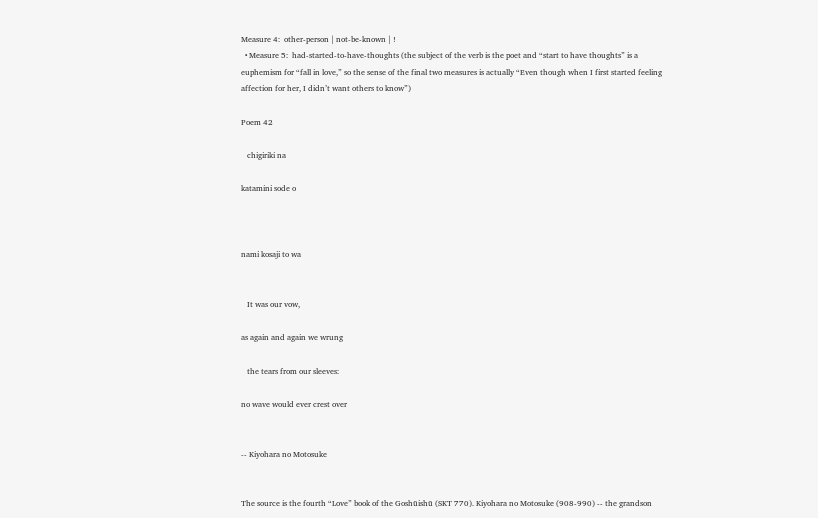Measure 4:  other-person | not-be-known | !
  • Measure 5:  had-started-to-have-thoughts (the subject of the verb is the poet and “start to have thoughts” is a euphemism for “fall in love,” so the sense of the final two measures is actually “Even though when I first started feeling affection for her, I didn’t want others to know”)

Poem 42

   chigiriki na

katamini sode o



nami kosaji to wa


   It was our vow,

as again and again we wrung

   the tears from our sleeves:

no wave would ever crest over


-- Kiyohara no Motosuke


The source is the fourth “Love” book of the Goshūishū (SKT 770). Kiyohara no Motosuke (908-990) -- the grandson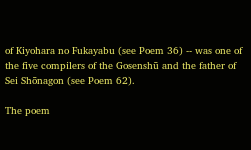of Kiyohara no Fukayabu (see Poem 36) -- was one of the five compilers of the Gosenshū and the father of Sei Shōnagon (see Poem 62).

The poem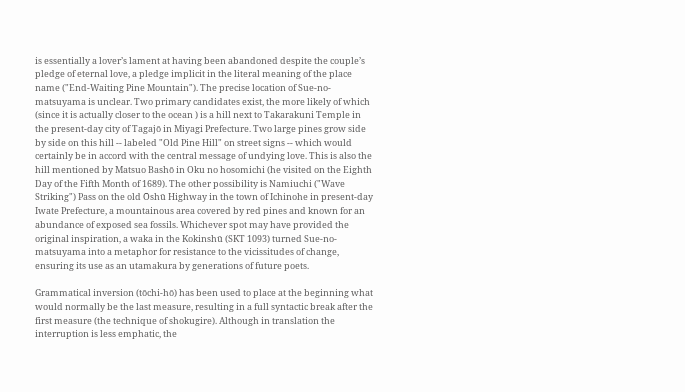is essentially a lover’s lament at having been abandoned despite the couple’s pledge of eternal love, a pledge implicit in the literal meaning of the place name ("End-Waiting Pine Mountain"). The precise location of Sue-no-matsuyama is unclear. Two primary candidates exist, the more likely of which (since it is actually closer to the ocean ) is a hill next to Takarakuni Temple in the present-day city of Tagajō in Miyagi Prefecture. Two large pines grow side by side on this hill -- labeled "Old Pine Hill" on street signs -- which would certainly be in accord with the central message of undying love. This is also the hill mentioned by Matsuo Bashō in Oku no hosomichi (he visited on the Eighth Day of the Fifth Month of 1689). The other possibility is Namiuchi ("Wave Striking") Pass on the old Ōshū Highway in the town of Ichinohe in present-day Iwate Prefecture, a mountainous area covered by red pines and known for an abundance of exposed sea fossils. Whichever spot may have provided the original inspiration, a waka in the Kokinshū (SKT 1093) turned Sue-no-matsuyama into a metaphor for resistance to the vicissitudes of change, ensuring its use as an utamakura by generations of future poets.

Grammatical inversion (tōchi-hō) has been used to place at the beginning what would normally be the last measure, resulting in a full syntactic break after the first measure (the technique of shokugire). Although in translation the interruption is less emphatic, the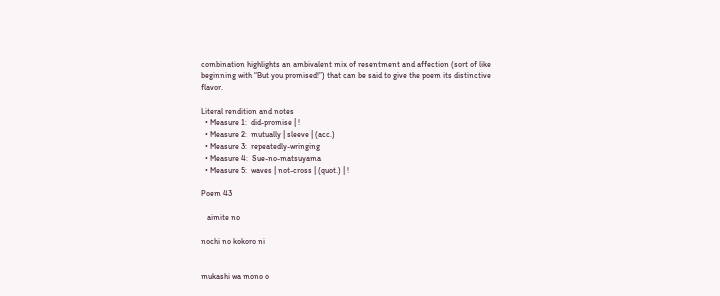combination highlights an ambivalent mix of resentment and affection (sort of like beginning with “But you promised!”) that can be said to give the poem its distinctive flavor.

Literal rendition and notes
  • Measure 1:  did-promise | !
  • Measure 2:  mutually | sleeve | (acc.)
  • Measure 3:  repeatedly-wringing
  • Measure 4:  Sue-no-matsuyama
  • Measure 5:  waves | not-cross | (quot.) | !

Poem 43

   aimite no

nochi no kokoro ni


mukashi wa mono o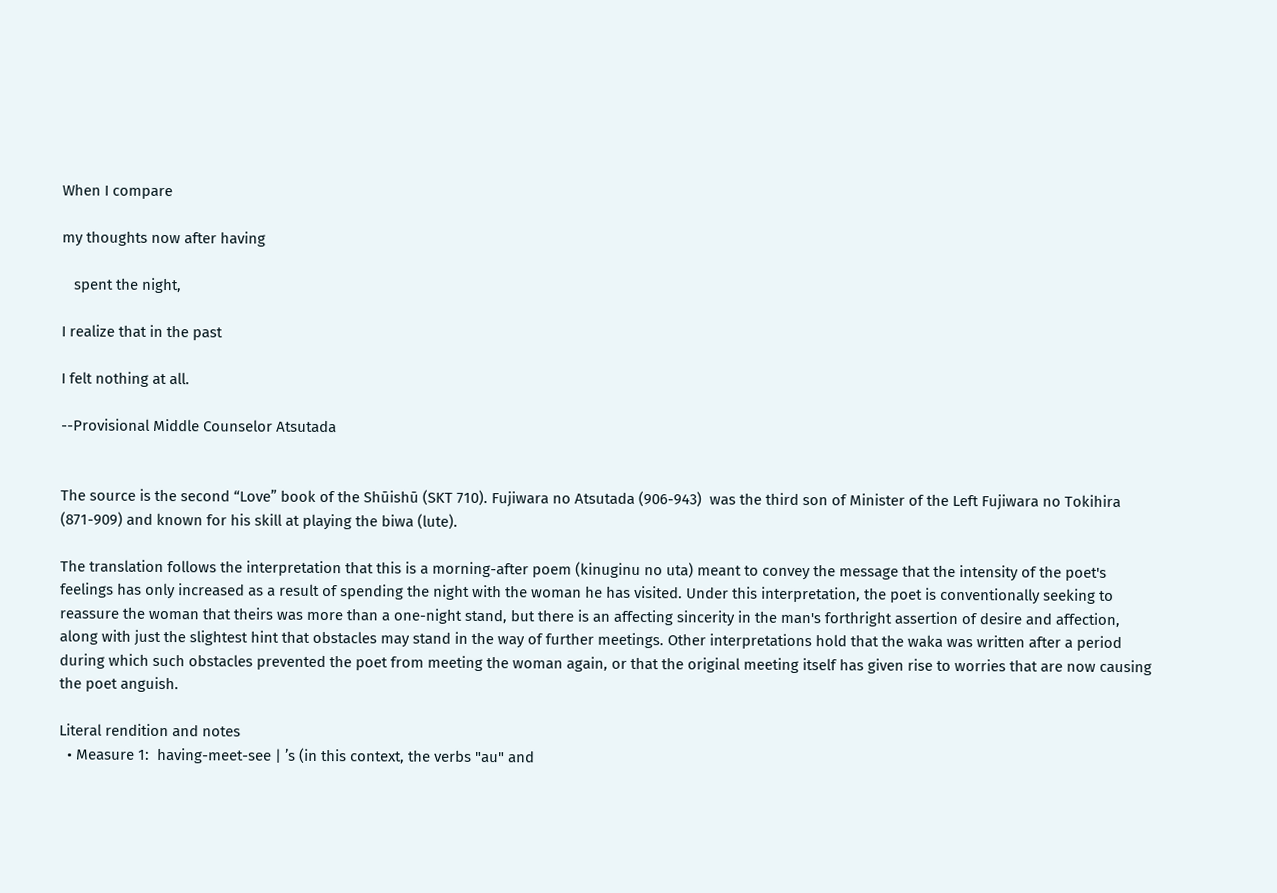When I compare

my thoughts now after having

   spent the night,

I realize that in the past

I felt nothing at all.

--Provisional Middle Counselor Atsutada


The source is the second “Love” book of the Shūishū (SKT 710). Fujiwara no Atsutada (906-943)  was the third son of Minister of the Left Fujiwara no Tokihira (871-909) and known for his skill at playing the biwa (lute).

The translation follows the interpretation that this is a morning-after poem (kinuginu no uta) meant to convey the message that the intensity of the poet's feelings has only increased as a result of spending the night with the woman he has visited. Under this interpretation, the poet is conventionally seeking to reassure the woman that theirs was more than a one-night stand, but there is an affecting sincerity in the man's forthright assertion of desire and affection, along with just the slightest hint that obstacles may stand in the way of further meetings. Other interpretations hold that the waka was written after a period during which such obstacles prevented the poet from meeting the woman again, or that the original meeting itself has given rise to worries that are now causing the poet anguish.

Literal rendition and notes
  • Measure 1:  having-meet-see | ’s (in this context, the verbs "au" and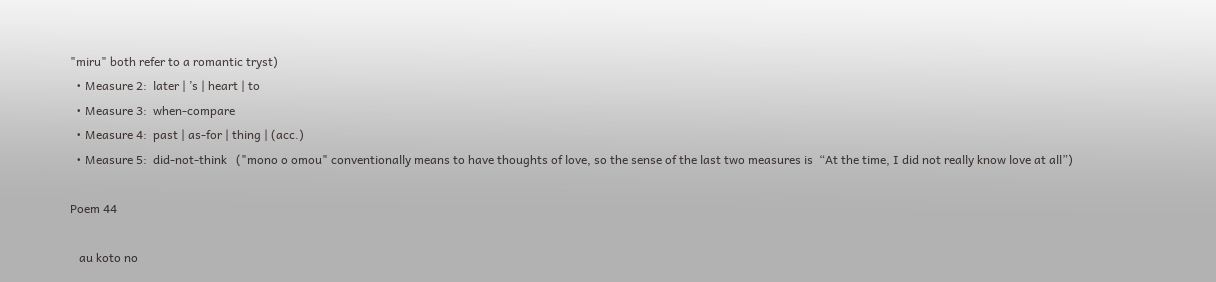"miru" both refer to a romantic tryst)
  • Measure 2:  later | ’s | heart | to
  • Measure 3:  when-compare
  • Measure 4:  past | as-for | thing | (acc.)
  • Measure 5:  did-not-think   ("mono o omou" conventionally means to have thoughts of love, so the sense of the last two measures is  “At the time, I did not really know love at all”)

Poem 44

   au koto no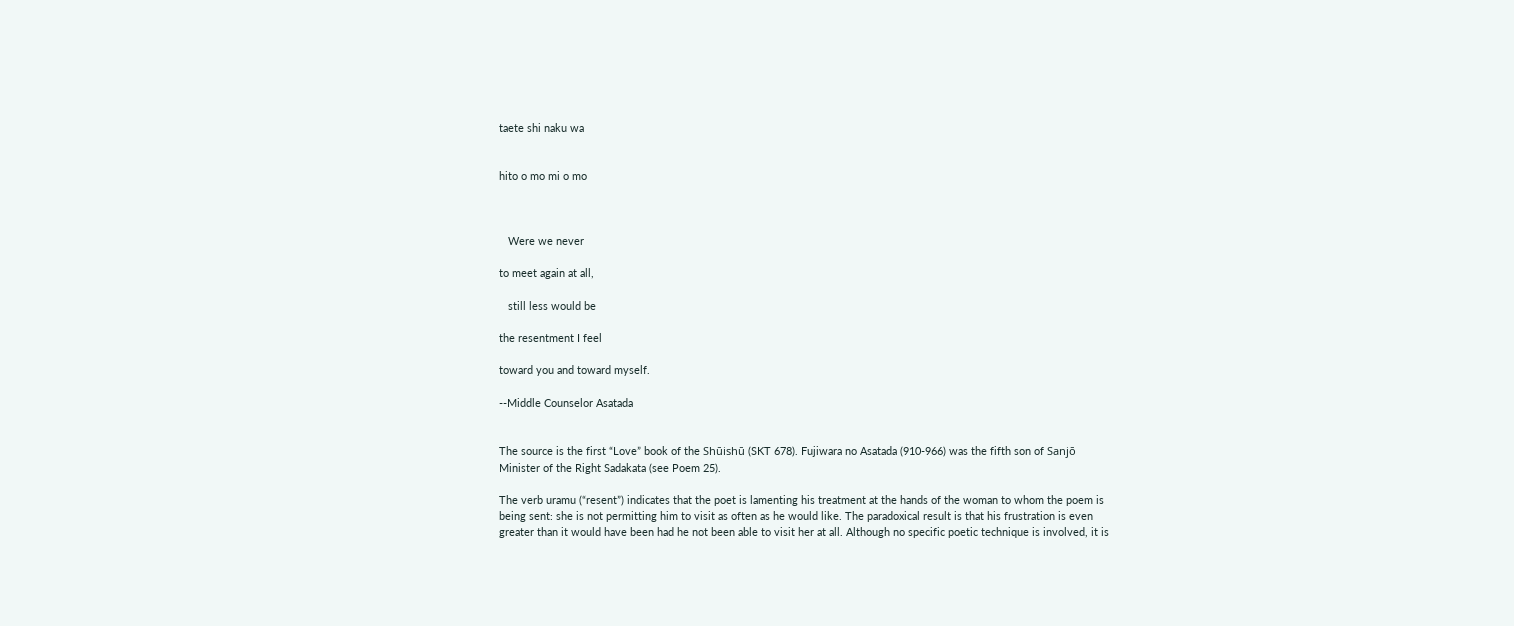taete shi naku wa


hito o mo mi o mo



   Were we never

to meet again at all,

   still less would be

the resentment I feel

toward you and toward myself.

--Middle Counselor Asatada


The source is the first “Love” book of the Shūishū (SKT 678). Fujiwara no Asatada (910-966) was the fifth son of Sanjō Minister of the Right Sadakata (see Poem 25).

The verb uramu (“resent”) indicates that the poet is lamenting his treatment at the hands of the woman to whom the poem is being sent: she is not permitting him to visit as often as he would like. The paradoxical result is that his frustration is even greater than it would have been had he not been able to visit her at all. Although no specific poetic technique is involved, it is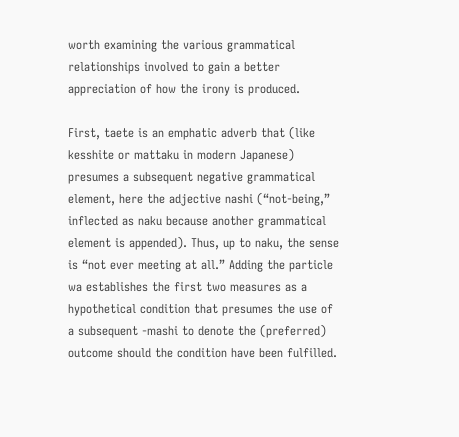worth examining the various grammatical relationships involved to gain a better appreciation of how the irony is produced.

First, taete is an emphatic adverb that (like kesshite or mattaku in modern Japanese) presumes a subsequent negative grammatical element, here the adjective nashi (“not-being,” inflected as naku because another grammatical element is appended). Thus, up to naku, the sense is “not ever meeting at all.” Adding the particle wa establishes the first two measures as a hypothetical condition that presumes the use of a subsequent -mashi to denote the (preferred) outcome should the condition have been fulfilled.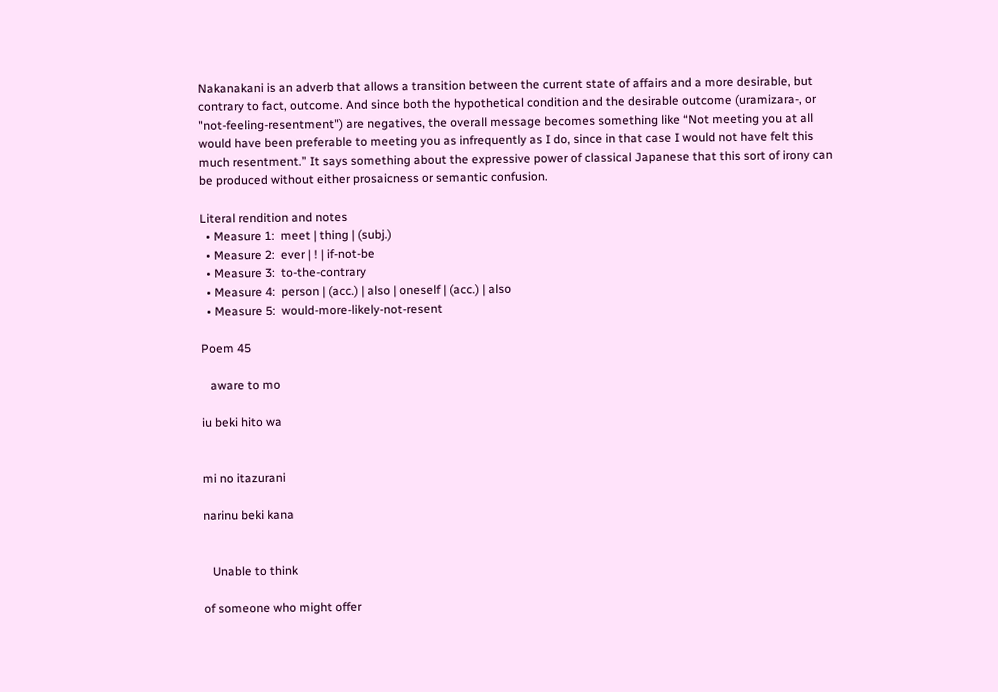Nakanakani is an adverb that allows a transition between the current state of affairs and a more desirable, but contrary to fact, outcome. And since both the hypothetical condition and the desirable outcome (uramizara-, or "not-feeling-resentment") are negatives, the overall message becomes something like “Not meeting you at all would have been preferable to meeting you as infrequently as I do, since in that case I would not have felt this much resentment.” It says something about the expressive power of classical Japanese that this sort of irony can be produced without either prosaicness or semantic confusion.

Literal rendition and notes
  • Measure 1:  meet | thing | (subj.)
  • Measure 2:  ever | ! | if-not-be
  • Measure 3:  to-the-contrary
  • Measure 4:  person | (acc.) | also | oneself | (acc.) | also
  • Measure 5:  would-more-likely-not-resent

Poem 45

   aware to mo

iu beki hito wa


mi no itazurani

narinu beki kana


   Unable to think

of someone who might offer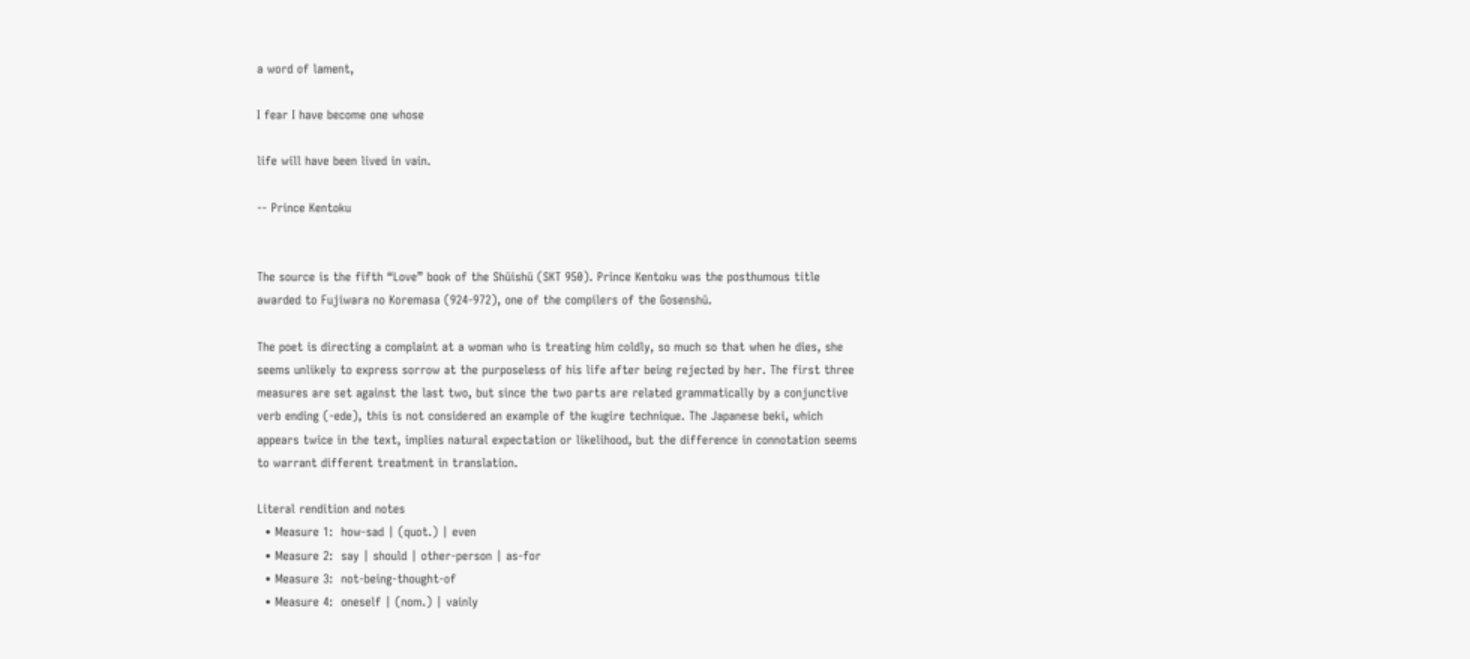a word of lament,

I fear I have become one whose

life will have been lived in vain.

-- Prince Kentoku


The source is the fifth “Love” book of the Shūishū (SKT 950). Prince Kentoku was the posthumous title awarded to Fujiwara no Koremasa (924-972), one of the compilers of the Gosenshū.

The poet is directing a complaint at a woman who is treating him coldly, so much so that when he dies, she seems unlikely to express sorrow at the purposeless of his life after being rejected by her. The first three measures are set against the last two, but since the two parts are related grammatically by a conjunctive verb ending (-ede), this is not considered an example of the kugire technique. The Japanese beki, which appears twice in the text, implies natural expectation or likelihood, but the difference in connotation seems to warrant different treatment in translation.

Literal rendition and notes
  • Measure 1:  how-sad | (quot.) | even
  • Measure 2:  say | should | other-person | as-for
  • Measure 3:  not-being-thought-of
  • Measure 4:  oneself | (nom.) | vainly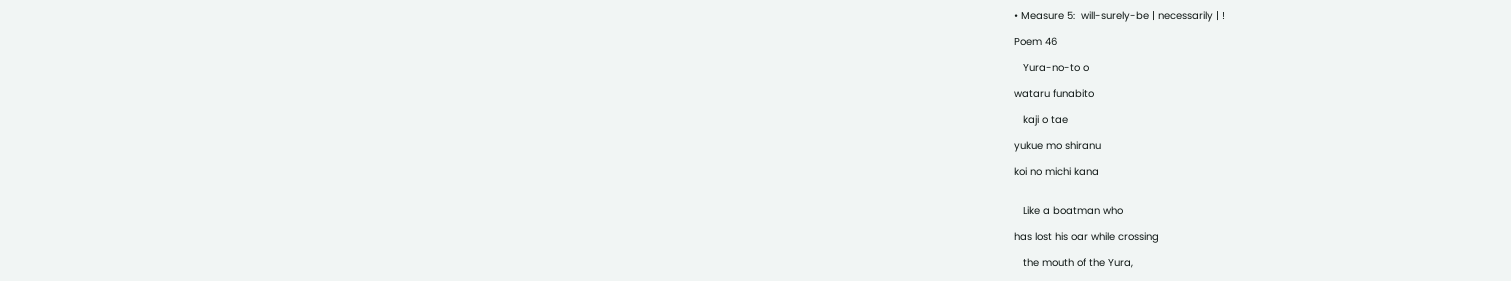• Measure 5:  will-surely-be | necessarily | !

Poem 46

   Yura-no-to o

wataru funabito

   kaji o tae

yukue mo shiranu

koi no michi kana


   Like a boatman who

has lost his oar while crossing

   the mouth of the Yura,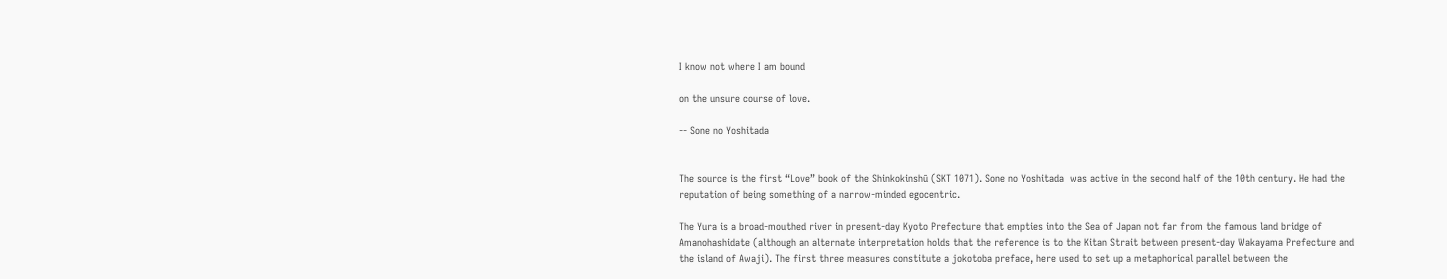I know not where I am bound

on the unsure course of love.

-- Sone no Yoshitada


The source is the first “Love” book of the Shinkokinshū (SKT 1071). Sone no Yoshitada  was active in the second half of the 10th century. He had the reputation of being something of a narrow-minded egocentric.

The Yura is a broad-mouthed river in present-day Kyoto Prefecture that empties into the Sea of Japan not far from the famous land bridge of Amanohashidate (although an alternate interpretation holds that the reference is to the Kitan Strait between present-day Wakayama Prefecture and the island of Awaji). The first three measures constitute a jokotoba preface, here used to set up a metaphorical parallel between the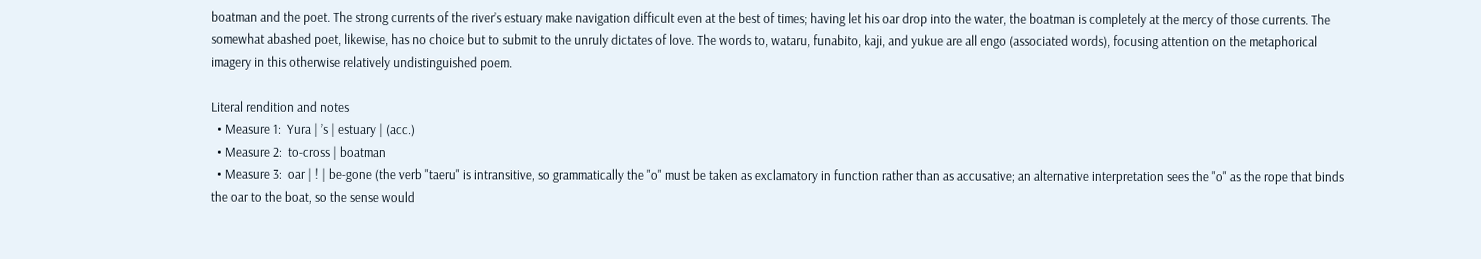boatman and the poet. The strong currents of the river’s estuary make navigation difficult even at the best of times; having let his oar drop into the water, the boatman is completely at the mercy of those currents. The somewhat abashed poet, likewise, has no choice but to submit to the unruly dictates of love. The words to, wataru, funabito, kaji, and yukue are all engo (associated words), focusing attention on the metaphorical imagery in this otherwise relatively undistinguished poem.

Literal rendition and notes
  • Measure 1:  Yura | ’s | estuary | (acc.)
  • Measure 2:  to-cross | boatman
  • Measure 3:  oar | ! | be-gone (the verb "taeru" is intransitive, so grammatically the "o" must be taken as exclamatory in function rather than as accusative; an alternative interpretation sees the "o" as the rope that binds the oar to the boat, so the sense would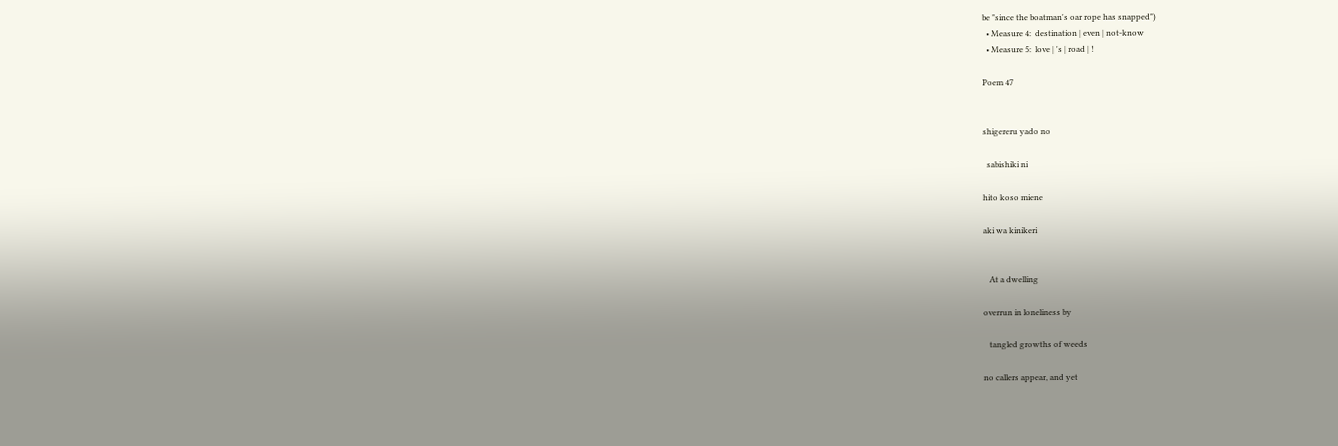be "since the boatman's oar rope has snapped")
  • Measure 4:  destination | even | not-know
  • Measure 5:  love | 's | road | !

Poem 47


shigereru yado no

  sabishiki ni

hito koso miene

aki wa kinikeri


   At a dwelling

overrun in loneliness by

   tangled growths of weeds

no callers appear, and yet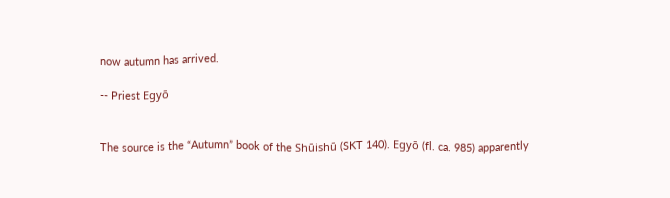now autumn has arrived.

-- Priest Egyō


The source is the “Autumn” book of the Shūishū (SKT 140). Egyō (fl. ca. 985) apparently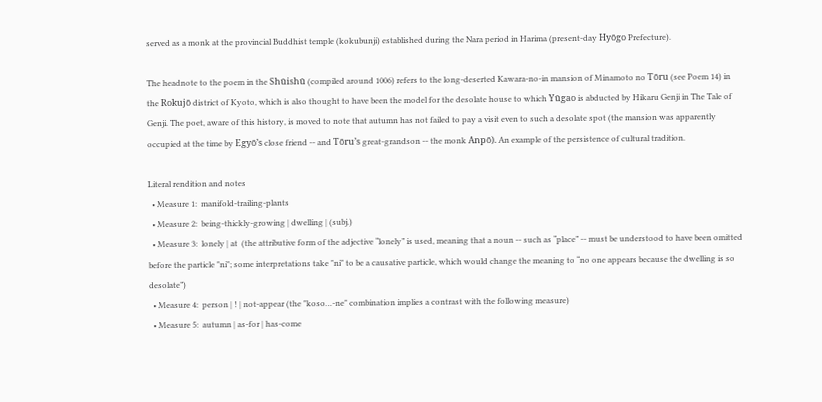served as a monk at the provincial Buddhist temple (kokubunji) established during the Nara period in Harima (present-day Hyōgo Prefecture).

The headnote to the poem in the Shūishū (compiled around 1006) refers to the long-deserted Kawara-no-in mansion of Minamoto no Tōru (see Poem 14) in the Rokujō district of Kyoto, which is also thought to have been the model for the desolate house to which Yūgao is abducted by Hikaru Genji in The Tale of Genji. The poet, aware of this history, is moved to note that autumn has not failed to pay a visit even to such a desolate spot (the mansion was apparently occupied at the time by Egyō’s close friend -- and Tōru’s great-grandson -- the monk Anpō). An example of the persistence of cultural tradition.

Literal rendition and notes
  • Measure 1:  manifold-trailing-plants
  • Measure 2:  being-thickly-growing | dwelling | (subj.)
  • Measure 3:  lonely | at  (the attributive form of the adjective “lonely” is used, meaning that a noun -- such as “place” -- must be understood to have been omitted before the particle "ni"; some interpretations take "ni" to be a causative particle, which would change the meaning to “no one appears because the dwelling is so desolate”)
  • Measure 4:  person | ! | not-appear (the "koso…-ne" combination implies a contrast with the following measure)
  • Measure 5:  autumn | as-for | has-come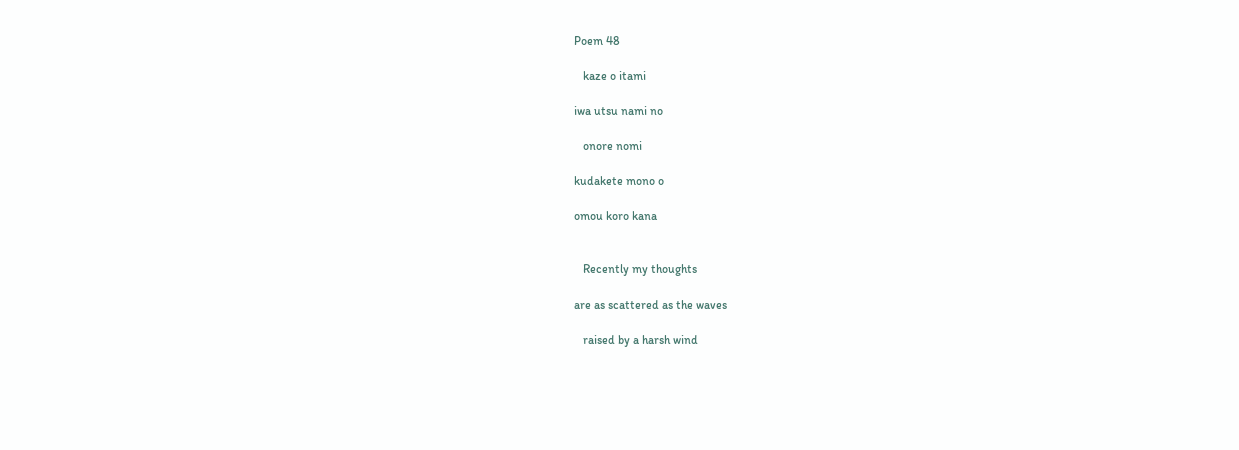Poem 48

   kaze o itami

iwa utsu nami no

   onore nomi

kudakete mono o

omou koro kana


   Recently my thoughts

are as scattered as the waves

   raised by a harsh wind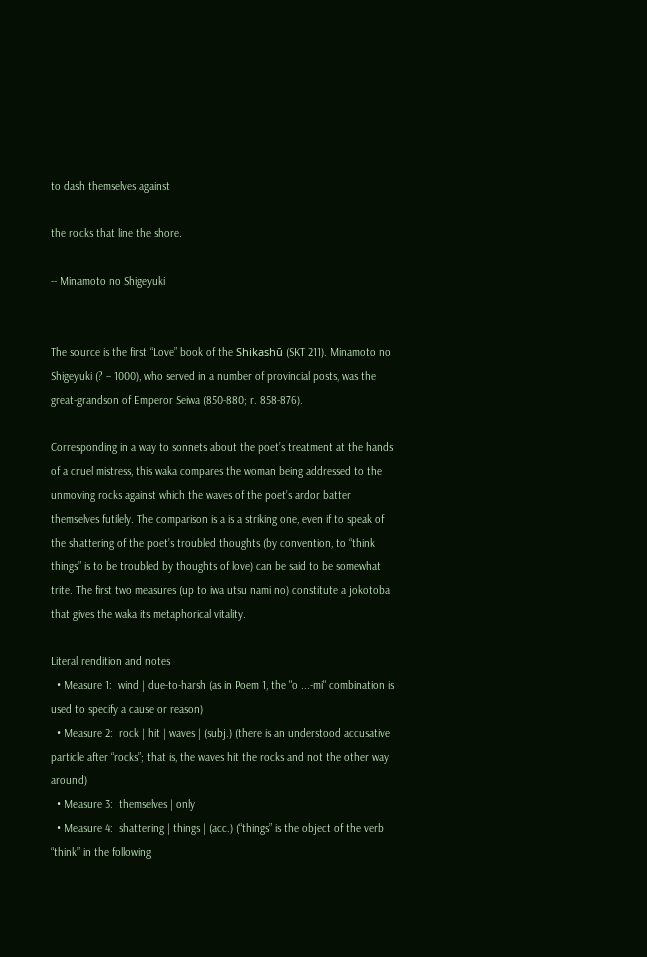to dash themselves against

the rocks that line the shore.

-- Minamoto no Shigeyuki


The source is the first “Love” book of the Shikashū (SKT 211). Minamoto no Shigeyuki (? – 1000), who served in a number of provincial posts, was the great-grandson of Emperor Seiwa (850-880; r. 858-876).

Corresponding in a way to sonnets about the poet’s treatment at the hands of a cruel mistress, this waka compares the woman being addressed to the unmoving rocks against which the waves of the poet’s ardor batter themselves futilely. The comparison is a is a striking one, even if to speak of the shattering of the poet’s troubled thoughts (by convention, to “think things” is to be troubled by thoughts of love) can be said to be somewhat trite. The first two measures (up to iwa utsu nami no) constitute a jokotoba that gives the waka its metaphorical vitality.

Literal rendition and notes
  • Measure 1:  wind | due-to-harsh (as in Poem 1, the "o ...-mi" combination is used to specify a cause or reason)
  • Measure 2:  rock | hit | waves | (subj.) (there is an understood accusative particle after “rocks”; that is, the waves hit the rocks and not the other way around)
  • Measure 3:  themselves | only
  • Measure 4:  shattering | things | (acc.) (“things” is the object of the verb “think” in the following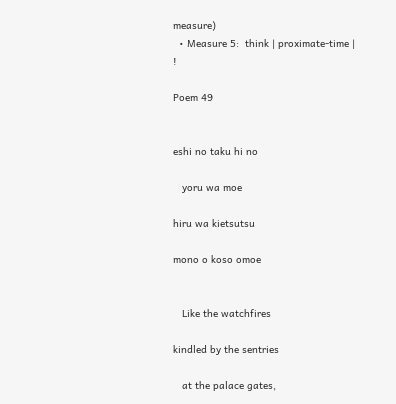measure)
  • Measure 5:  think | proximate-time | !

Poem 49


eshi no taku hi no

   yoru wa moe

hiru wa kietsutsu

mono o koso omoe


   Like the watchfires

kindled by the sentries

   at the palace gates,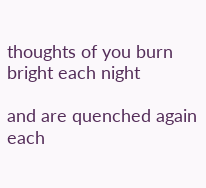thoughts of you burn bright each night

and are quenched again each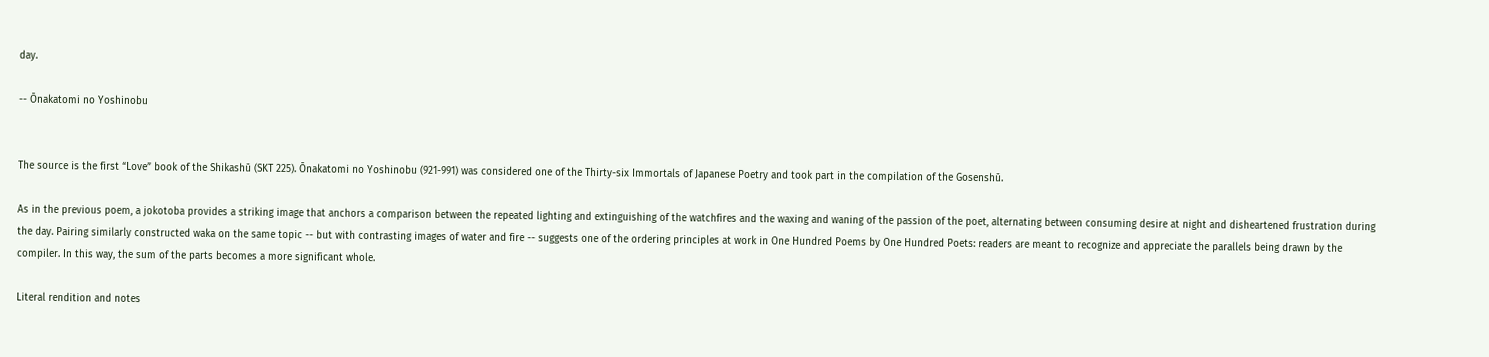day.

-- Ōnakatomi no Yoshinobu


The source is the first “Love” book of the Shikashū (SKT 225). Ōnakatomi no Yoshinobu (921-991) was considered one of the Thirty-six Immortals of Japanese Poetry and took part in the compilation of the Gosenshū.

As in the previous poem, a jokotoba provides a striking image that anchors a comparison between the repeated lighting and extinguishing of the watchfires and the waxing and waning of the passion of the poet, alternating between consuming desire at night and disheartened frustration during the day. Pairing similarly constructed waka on the same topic -- but with contrasting images of water and fire -- suggests one of the ordering principles at work in One Hundred Poems by One Hundred Poets: readers are meant to recognize and appreciate the parallels being drawn by the compiler. In this way, the sum of the parts becomes a more significant whole.

Literal rendition and notes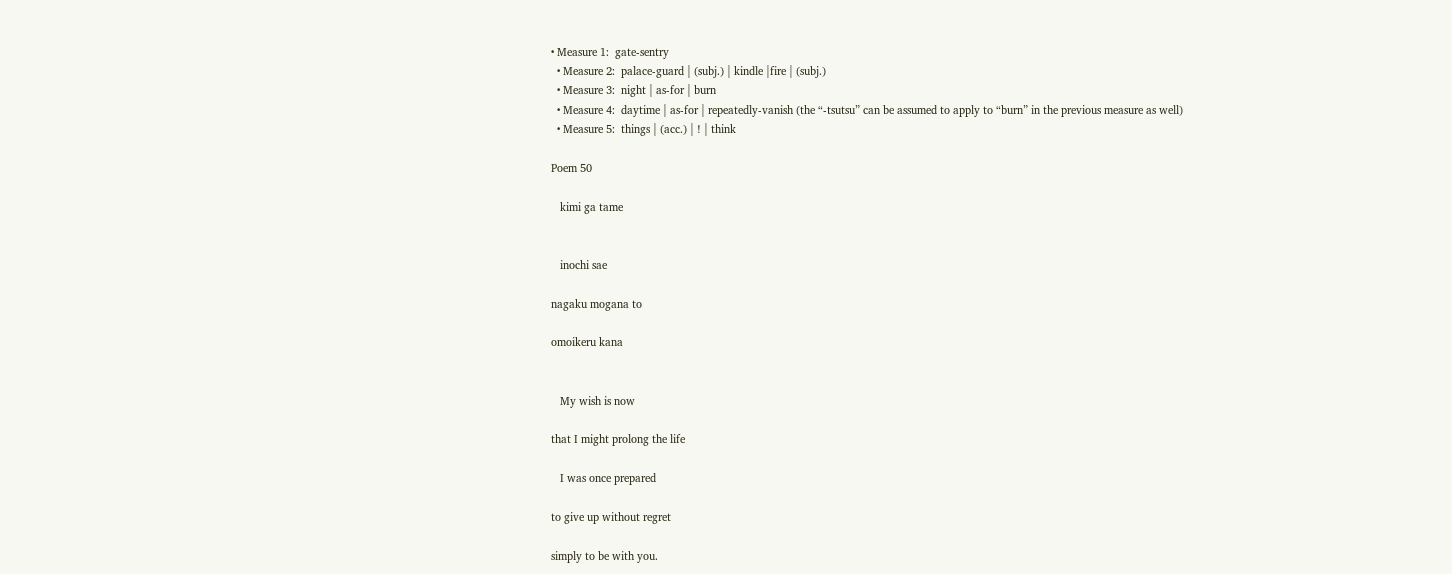• Measure 1:  gate-sentry
  • Measure 2:  palace-guard | (subj.) | kindle |fire | (subj.)
  • Measure 3:  night | as-for | burn
  • Measure 4:  daytime | as-for | repeatedly-vanish (the “-tsutsu” can be assumed to apply to “burn” in the previous measure as well)
  • Measure 5:  things | (acc.) | ! | think

Poem 50

   kimi ga tame


   inochi sae

nagaku mogana to

omoikeru kana


   My wish is now

that I might prolong the life

   I was once prepared

to give up without regret

simply to be with you.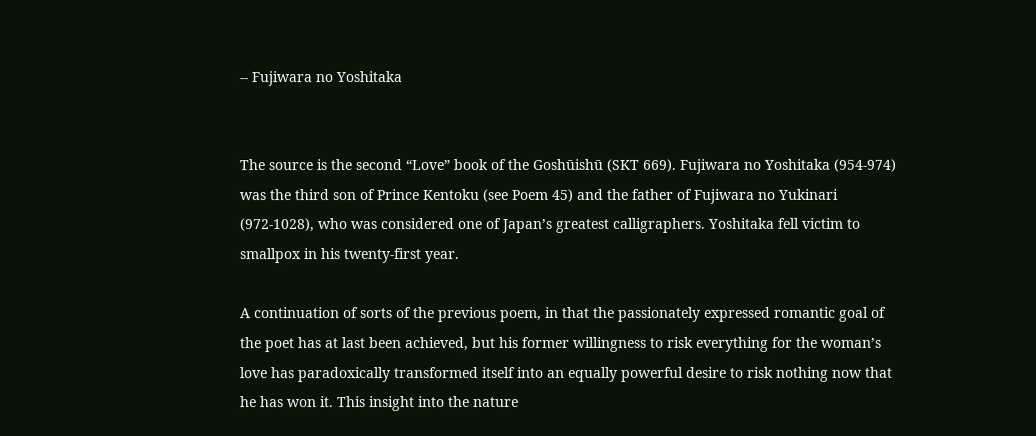-- Fujiwara no Yoshitaka


The source is the second “Love” book of the Goshūishū (SKT 669). Fujiwara no Yoshitaka (954-974) was the third son of Prince Kentoku (see Poem 45) and the father of Fujiwara no Yukinari (972-1028), who was considered one of Japan’s greatest calligraphers. Yoshitaka fell victim to smallpox in his twenty-first year.

A continuation of sorts of the previous poem, in that the passionately expressed romantic goal of the poet has at last been achieved, but his former willingness to risk everything for the woman’s love has paradoxically transformed itself into an equally powerful desire to risk nothing now that he has won it. This insight into the nature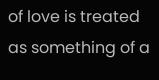of love is treated as something of a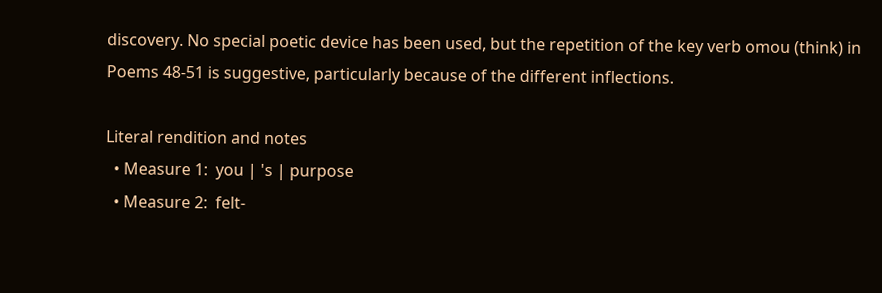discovery. No special poetic device has been used, but the repetition of the key verb omou (think) in Poems 48-51 is suggestive, particularly because of the different inflections.

Literal rendition and notes
  • Measure 1:  you | 's | purpose
  • Measure 2:  felt-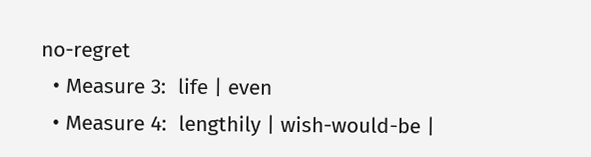no-regret
  • Measure 3:  life | even
  • Measure 4:  lengthily | wish-would-be |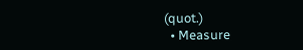(quot.)
  • Measure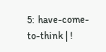5:  have-come-to-think | !